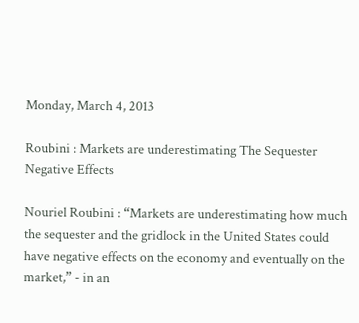Monday, March 4, 2013

Roubini : Markets are underestimating The Sequester Negative Effects

Nouriel Roubini : “Markets are underestimating how much the sequester and the gridlock in the United States could have negative effects on the economy and eventually on the market,” - in an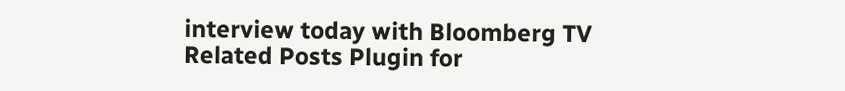interview today with Bloomberg TV
Related Posts Plugin for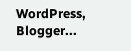WordPress, Blogger...